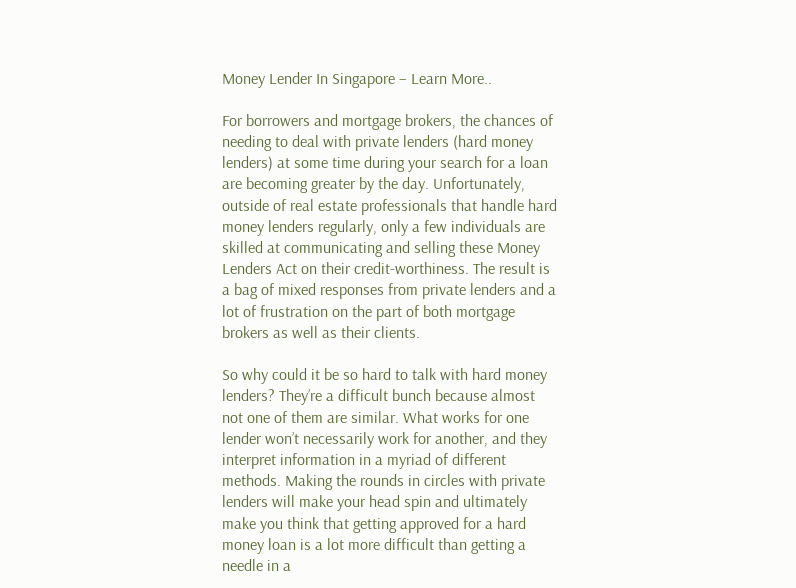Money Lender In Singapore – Learn More..

For borrowers and mortgage brokers, the chances of needing to deal with private lenders (hard money lenders) at some time during your search for a loan are becoming greater by the day. Unfortunately, outside of real estate professionals that handle hard money lenders regularly, only a few individuals are skilled at communicating and selling these Money Lenders Act on their credit-worthiness. The result is a bag of mixed responses from private lenders and a lot of frustration on the part of both mortgage brokers as well as their clients.

So why could it be so hard to talk with hard money lenders? They’re a difficult bunch because almost not one of them are similar. What works for one lender won’t necessarily work for another, and they interpret information in a myriad of different methods. Making the rounds in circles with private lenders will make your head spin and ultimately make you think that getting approved for a hard money loan is a lot more difficult than getting a needle in a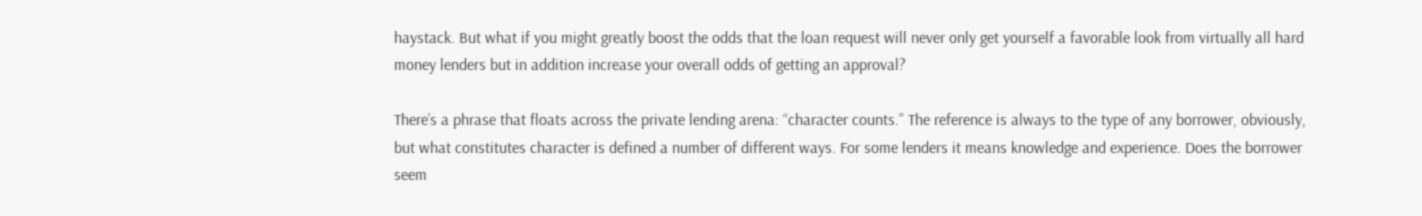haystack. But what if you might greatly boost the odds that the loan request will never only get yourself a favorable look from virtually all hard money lenders but in addition increase your overall odds of getting an approval?

There’s a phrase that floats across the private lending arena: “character counts.” The reference is always to the type of any borrower, obviously, but what constitutes character is defined a number of different ways. For some lenders it means knowledge and experience. Does the borrower seem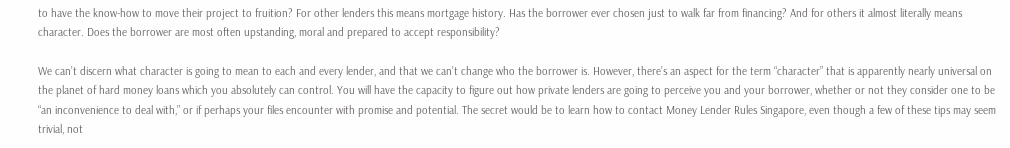to have the know-how to move their project to fruition? For other lenders this means mortgage history. Has the borrower ever chosen just to walk far from financing? And for others it almost literally means character. Does the borrower are most often upstanding, moral and prepared to accept responsibility?

We can’t discern what character is going to mean to each and every lender, and that we can’t change who the borrower is. However, there’s an aspect for the term “character” that is apparently nearly universal on the planet of hard money loans which you absolutely can control. You will have the capacity to figure out how private lenders are going to perceive you and your borrower, whether or not they consider one to be “an inconvenience to deal with,” or if perhaps your files encounter with promise and potential. The secret would be to learn how to contact Money Lender Rules Singapore, even though a few of these tips may seem trivial, not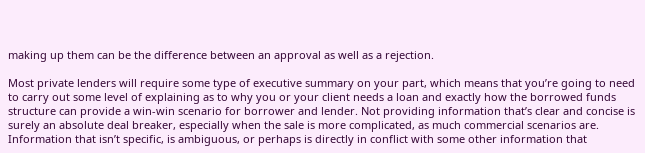making up them can be the difference between an approval as well as a rejection.

Most private lenders will require some type of executive summary on your part, which means that you’re going to need to carry out some level of explaining as to why you or your client needs a loan and exactly how the borrowed funds structure can provide a win-win scenario for borrower and lender. Not providing information that’s clear and concise is surely an absolute deal breaker, especially when the sale is more complicated, as much commercial scenarios are. Information that isn’t specific, is ambiguous, or perhaps is directly in conflict with some other information that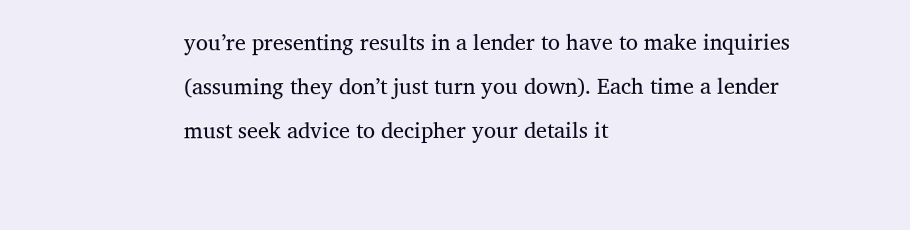you’re presenting results in a lender to have to make inquiries (assuming they don’t just turn you down). Each time a lender must seek advice to decipher your details it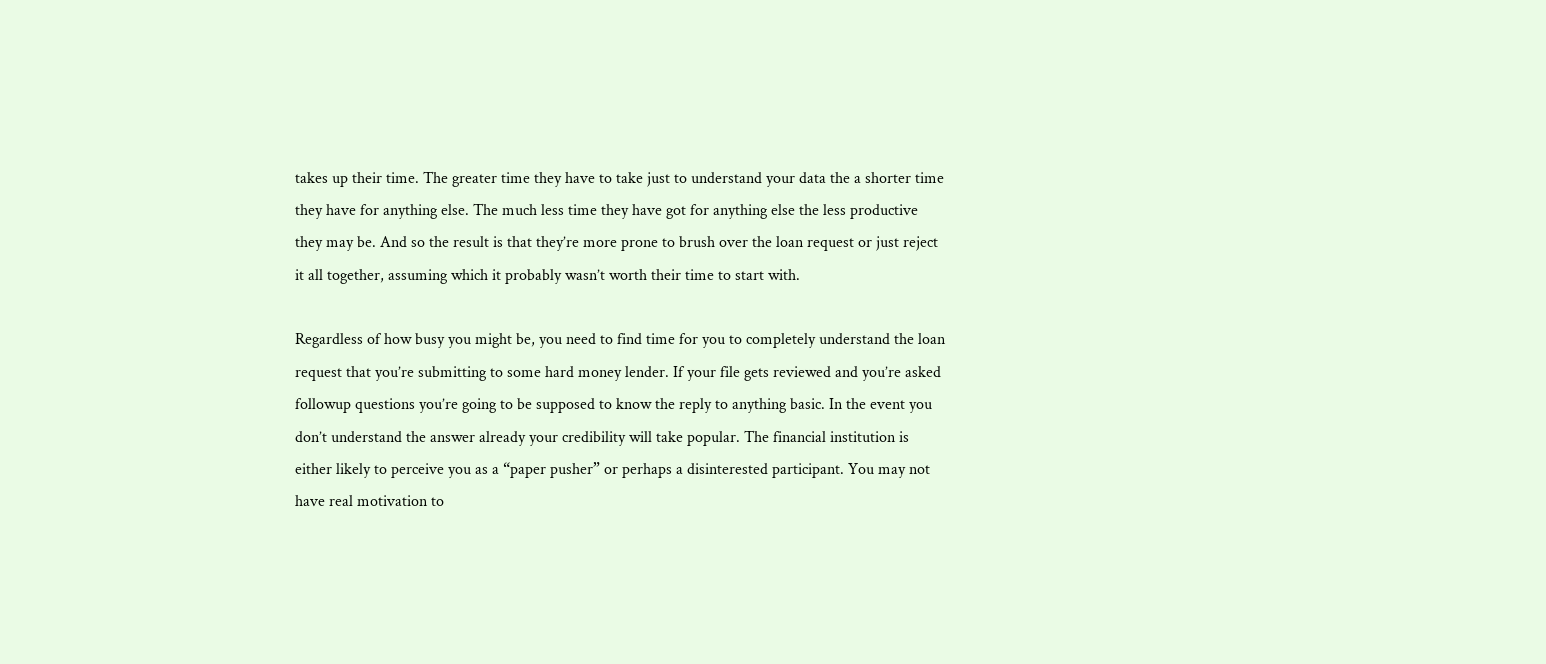takes up their time. The greater time they have to take just to understand your data the a shorter time they have for anything else. The much less time they have got for anything else the less productive they may be. And so the result is that they’re more prone to brush over the loan request or just reject it all together, assuming which it probably wasn’t worth their time to start with.

Regardless of how busy you might be, you need to find time for you to completely understand the loan request that you’re submitting to some hard money lender. If your file gets reviewed and you’re asked followup questions you’re going to be supposed to know the reply to anything basic. In the event you don’t understand the answer already your credibility will take popular. The financial institution is either likely to perceive you as a “paper pusher” or perhaps a disinterested participant. You may not have real motivation to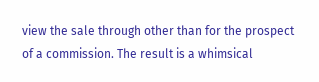view the sale through other than for the prospect of a commission. The result is a whimsical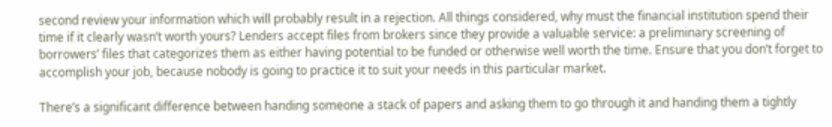second review your information which will probably result in a rejection. All things considered, why must the financial institution spend their time if it clearly wasn’t worth yours? Lenders accept files from brokers since they provide a valuable service: a preliminary screening of borrowers’ files that categorizes them as either having potential to be funded or otherwise well worth the time. Ensure that you don’t forget to accomplish your job, because nobody is going to practice it to suit your needs in this particular market.

There’s a significant difference between handing someone a stack of papers and asking them to go through it and handing them a tightly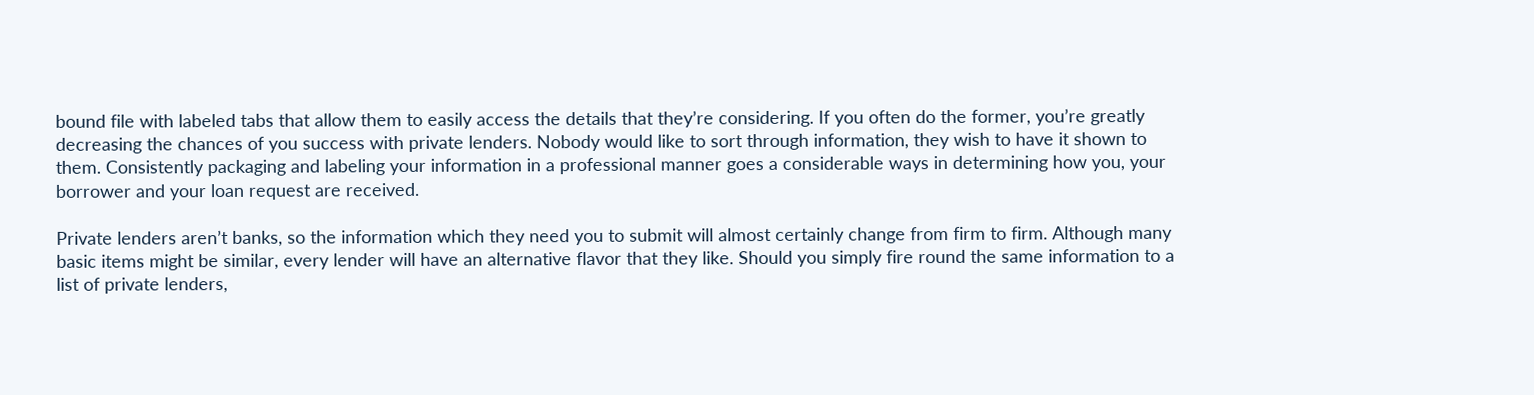bound file with labeled tabs that allow them to easily access the details that they’re considering. If you often do the former, you’re greatly decreasing the chances of you success with private lenders. Nobody would like to sort through information, they wish to have it shown to them. Consistently packaging and labeling your information in a professional manner goes a considerable ways in determining how you, your borrower and your loan request are received.

Private lenders aren’t banks, so the information which they need you to submit will almost certainly change from firm to firm. Although many basic items might be similar, every lender will have an alternative flavor that they like. Should you simply fire round the same information to a list of private lenders,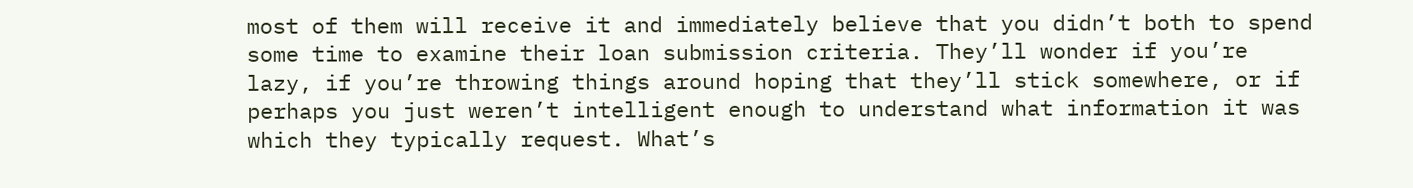most of them will receive it and immediately believe that you didn’t both to spend some time to examine their loan submission criteria. They’ll wonder if you’re lazy, if you’re throwing things around hoping that they’ll stick somewhere, or if perhaps you just weren’t intelligent enough to understand what information it was which they typically request. What’s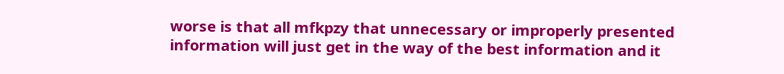worse is that all mfkpzy that unnecessary or improperly presented information will just get in the way of the best information and it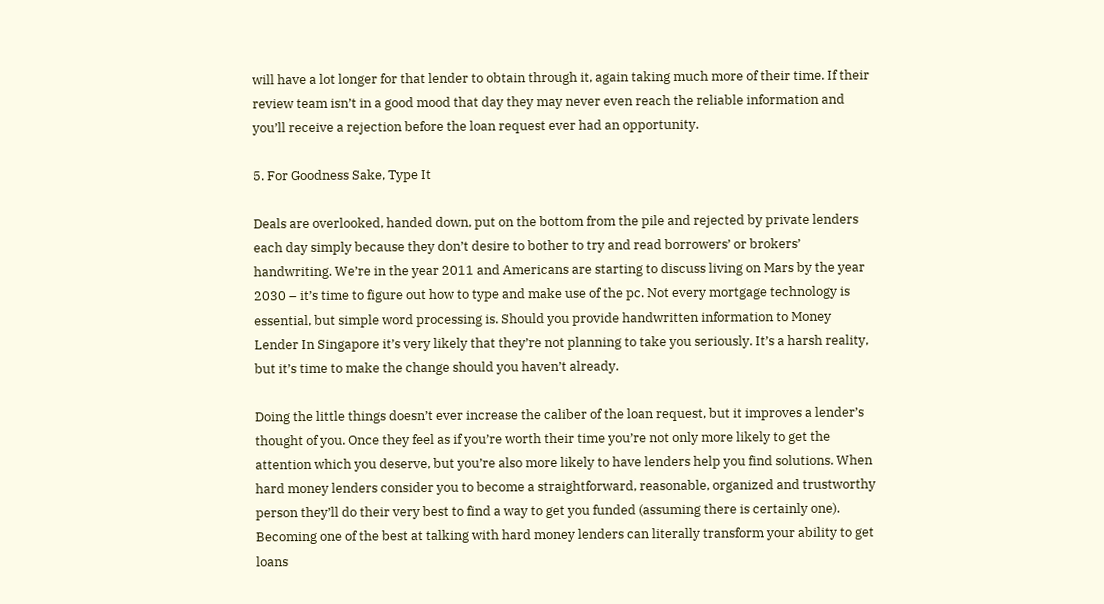will have a lot longer for that lender to obtain through it, again taking much more of their time. If their review team isn’t in a good mood that day they may never even reach the reliable information and you’ll receive a rejection before the loan request ever had an opportunity.

5. For Goodness Sake, Type It

Deals are overlooked, handed down, put on the bottom from the pile and rejected by private lenders each day simply because they don’t desire to bother to try and read borrowers’ or brokers’ handwriting. We’re in the year 2011 and Americans are starting to discuss living on Mars by the year 2030 – it’s time to figure out how to type and make use of the pc. Not every mortgage technology is essential, but simple word processing is. Should you provide handwritten information to Money Lender In Singapore it’s very likely that they’re not planning to take you seriously. It’s a harsh reality, but it’s time to make the change should you haven’t already.

Doing the little things doesn’t ever increase the caliber of the loan request, but it improves a lender’s thought of you. Once they feel as if you’re worth their time you’re not only more likely to get the attention which you deserve, but you’re also more likely to have lenders help you find solutions. When hard money lenders consider you to become a straightforward, reasonable, organized and trustworthy person they’ll do their very best to find a way to get you funded (assuming there is certainly one). Becoming one of the best at talking with hard money lenders can literally transform your ability to get loans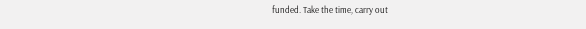funded. Take the time, carry out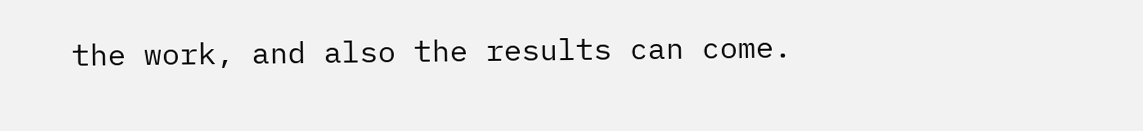the work, and also the results can come.